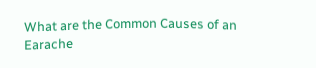What are the Common Causes of an Earache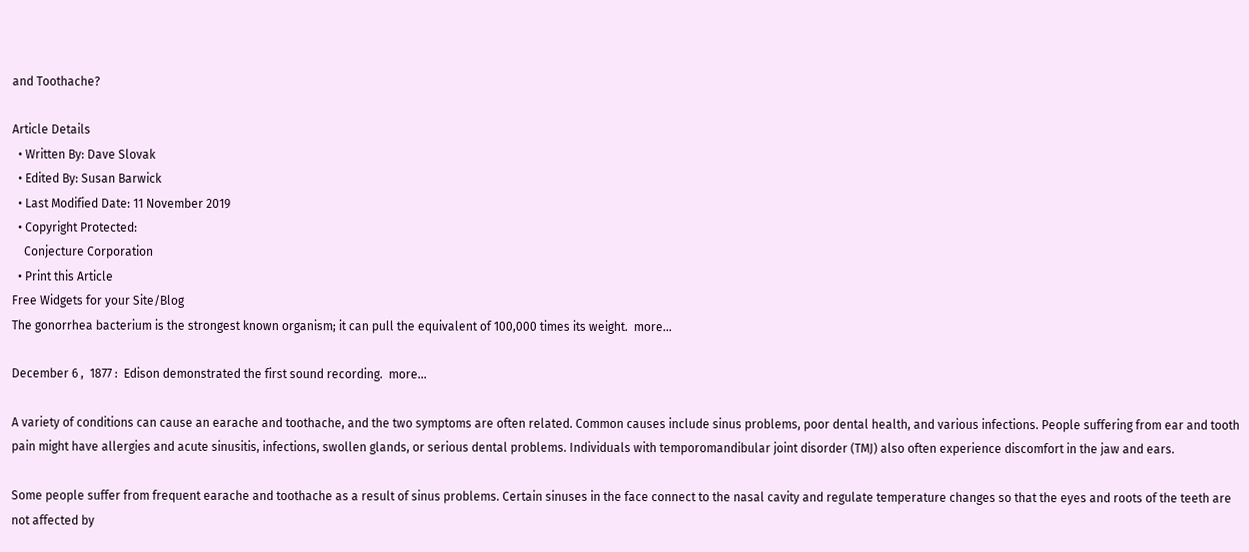and Toothache?

Article Details
  • Written By: Dave Slovak
  • Edited By: Susan Barwick
  • Last Modified Date: 11 November 2019
  • Copyright Protected:
    Conjecture Corporation
  • Print this Article
Free Widgets for your Site/Blog
The gonorrhea bacterium is the strongest known organism; it can pull the equivalent of 100,000 times its weight.  more...

December 6 ,  1877 :  Edison demonstrated the first sound recording.  more...

A variety of conditions can cause an earache and toothache, and the two symptoms are often related. Common causes include sinus problems, poor dental health, and various infections. People suffering from ear and tooth pain might have allergies and acute sinusitis, infections, swollen glands, or serious dental problems. Individuals with temporomandibular joint disorder (TMJ) also often experience discomfort in the jaw and ears.

Some people suffer from frequent earache and toothache as a result of sinus problems. Certain sinuses in the face connect to the nasal cavity and regulate temperature changes so that the eyes and roots of the teeth are not affected by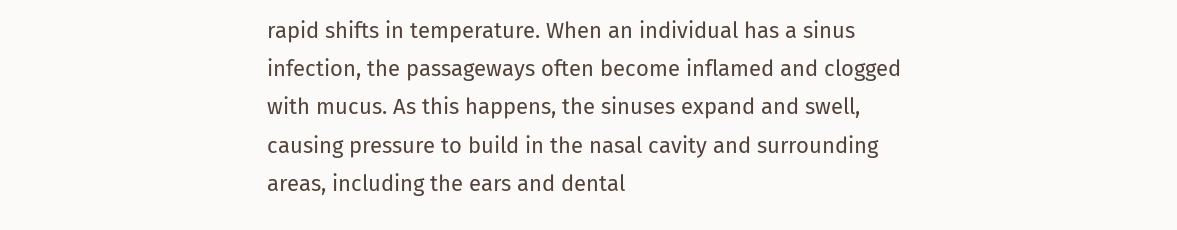rapid shifts in temperature. When an individual has a sinus infection, the passageways often become inflamed and clogged with mucus. As this happens, the sinuses expand and swell, causing pressure to build in the nasal cavity and surrounding areas, including the ears and dental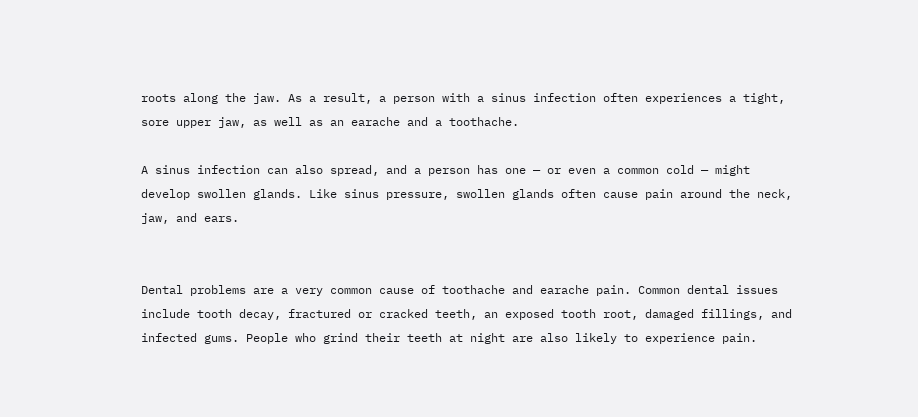roots along the jaw. As a result, a person with a sinus infection often experiences a tight, sore upper jaw, as well as an earache and a toothache.

A sinus infection can also spread, and a person has one — or even a common cold — might develop swollen glands. Like sinus pressure, swollen glands often cause pain around the neck, jaw, and ears.


Dental problems are a very common cause of toothache and earache pain. Common dental issues include tooth decay, fractured or cracked teeth, an exposed tooth root, damaged fillings, and infected gums. People who grind their teeth at night are also likely to experience pain.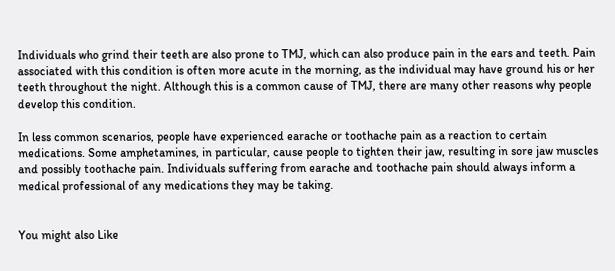Individuals who grind their teeth are also prone to TMJ, which can also produce pain in the ears and teeth. Pain associated with this condition is often more acute in the morning, as the individual may have ground his or her teeth throughout the night. Although this is a common cause of TMJ, there are many other reasons why people develop this condition.

In less common scenarios, people have experienced earache or toothache pain as a reaction to certain medications. Some amphetamines, in particular, cause people to tighten their jaw, resulting in sore jaw muscles and possibly toothache pain. Individuals suffering from earache and toothache pain should always inform a medical professional of any medications they may be taking.


You might also Like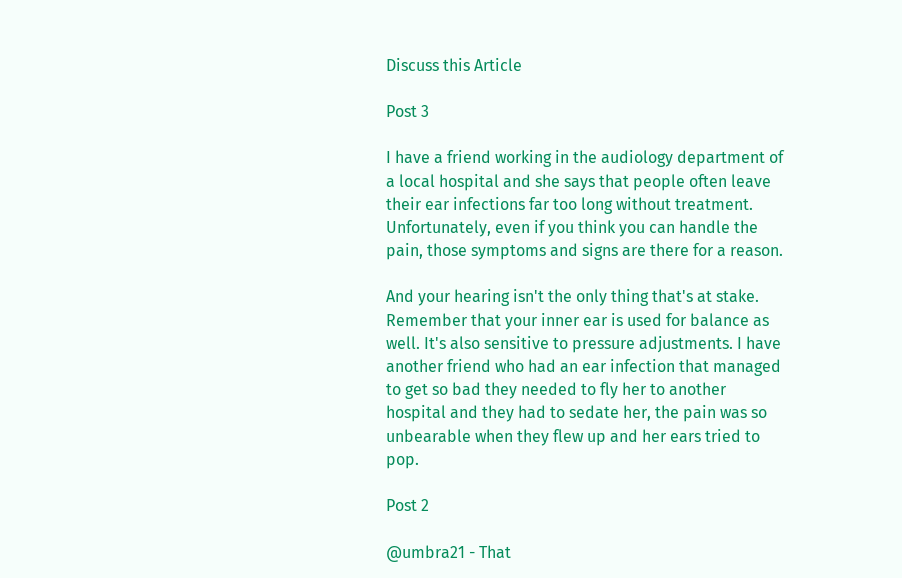Discuss this Article

Post 3

I have a friend working in the audiology department of a local hospital and she says that people often leave their ear infections far too long without treatment. Unfortunately, even if you think you can handle the pain, those symptoms and signs are there for a reason.

And your hearing isn't the only thing that's at stake. Remember that your inner ear is used for balance as well. It's also sensitive to pressure adjustments. I have another friend who had an ear infection that managed to get so bad they needed to fly her to another hospital and they had to sedate her, the pain was so unbearable when they flew up and her ears tried to pop.

Post 2

@umbra21 - That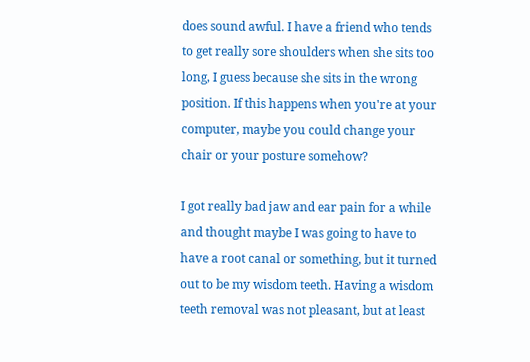does sound awful. I have a friend who tends to get really sore shoulders when she sits too long, I guess because she sits in the wrong position. If this happens when you're at your computer, maybe you could change your chair or your posture somehow?

I got really bad jaw and ear pain for a while and thought maybe I was going to have to have a root canal or something, but it turned out to be my wisdom teeth. Having a wisdom teeth removal was not pleasant, but at least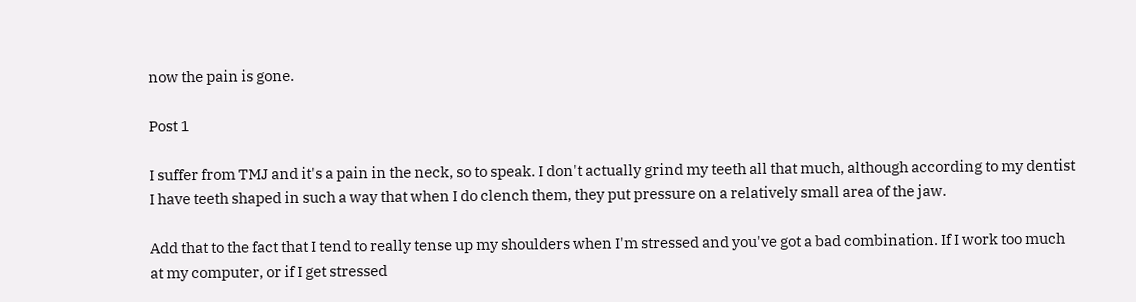now the pain is gone.

Post 1

I suffer from TMJ and it's a pain in the neck, so to speak. I don't actually grind my teeth all that much, although according to my dentist I have teeth shaped in such a way that when I do clench them, they put pressure on a relatively small area of the jaw.

Add that to the fact that I tend to really tense up my shoulders when I'm stressed and you've got a bad combination. If I work too much at my computer, or if I get stressed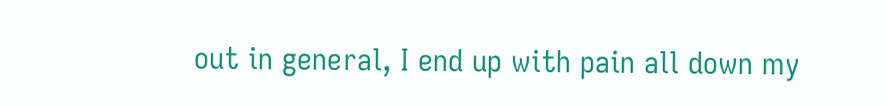out in general, I end up with pain all down my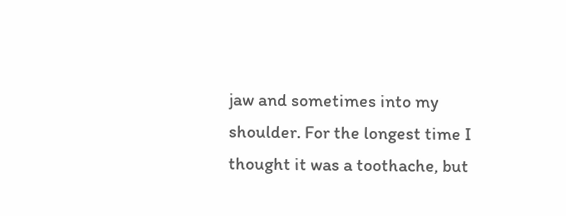jaw and sometimes into my shoulder. For the longest time I thought it was a toothache, but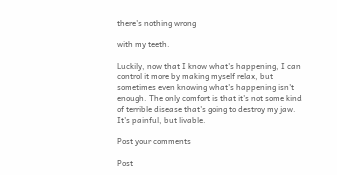there's nothing wrong

with my teeth.

Luckily, now that I know what's happening, I can control it more by making myself relax, but sometimes even knowing what's happening isn't enough. The only comfort is that it's not some kind of terrible disease that's going to destroy my jaw. It's painful, but livable.

Post your comments

Post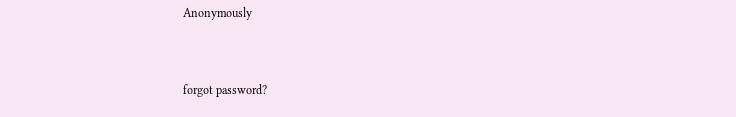Anonymously


forgot password?